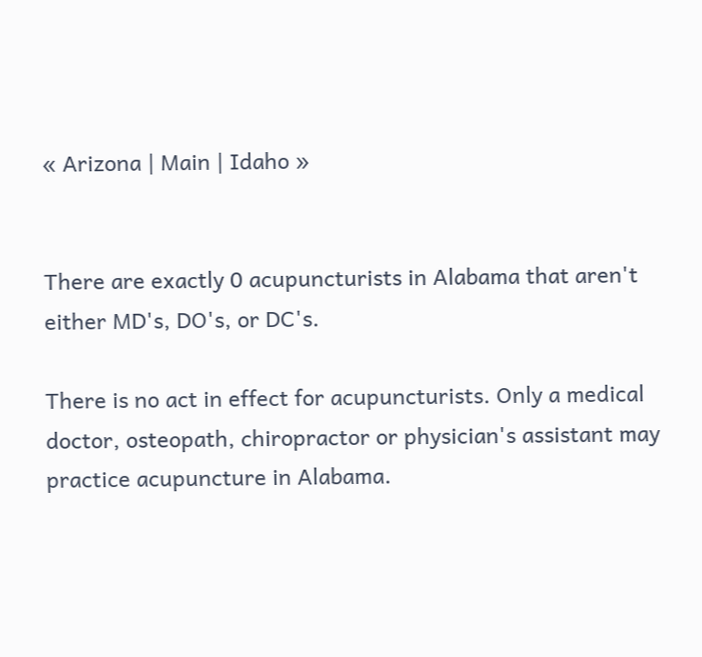« Arizona | Main | Idaho »


There are exactly 0 acupuncturists in Alabama that aren't either MD's, DO's, or DC's.

There is no act in effect for acupuncturists. Only a medical doctor, osteopath, chiropractor or physician's assistant may practice acupuncture in Alabama.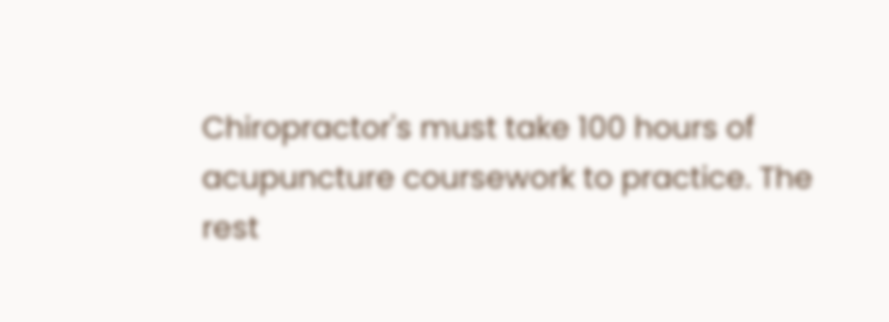Chiropractor's must take 100 hours of acupuncture coursework to practice. The rest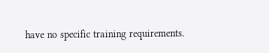have no specific training requirements.